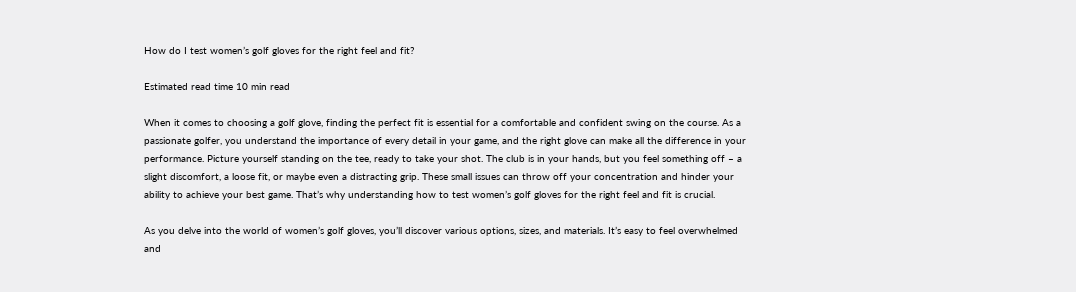How do I test women’s golf gloves for the right feel and fit?

Estimated read time 10 min read

When it comes to choosing a golf glove, finding the perfect fit is essential for a comfortable and confident swing on the course. As a passionate golfer, you understand the importance of every detail in your game, and the right glove can make all the difference in your performance. Picture yourself standing on the tee, ready to take your shot. The club is in your hands, but you feel something off – a slight discomfort, a loose fit, or maybe even a distracting grip. These small issues can throw off your concentration and hinder your ability to achieve your best game. That’s why understanding how to test women’s golf gloves for the right feel and fit is crucial.

As you delve into the world of women’s golf gloves, you’ll discover various options, sizes, and materials. It’s easy to feel overwhelmed and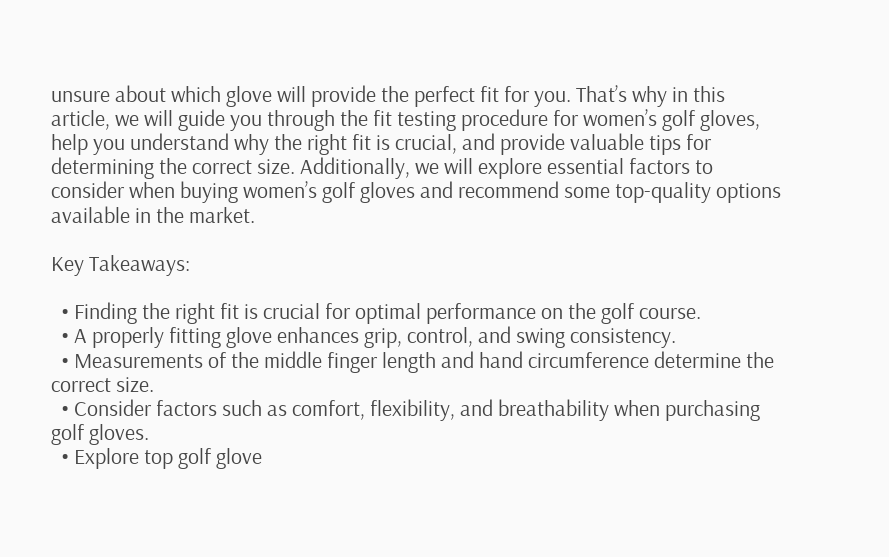unsure about which glove will provide the perfect fit for you. That’s why in this article, we will guide you through the fit testing procedure for women’s golf gloves, help you understand why the right fit is crucial, and provide valuable tips for determining the correct size. Additionally, we will explore essential factors to consider when buying women’s golf gloves and recommend some top-quality options available in the market.

Key Takeaways:

  • Finding the right fit is crucial for optimal performance on the golf course.
  • A properly fitting glove enhances grip, control, and swing consistency.
  • Measurements of the middle finger length and hand circumference determine the correct size.
  • Consider factors such as comfort, flexibility, and breathability when purchasing golf gloves.
  • Explore top golf glove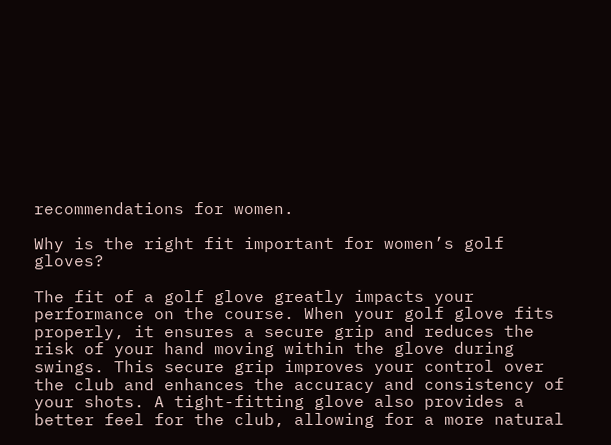recommendations for women.

Why is the right fit important for women’s golf gloves?

The fit of a golf glove greatly impacts your performance on the course. When your golf glove fits properly, it ensures a secure grip and reduces the risk of your hand moving within the glove during swings. This secure grip improves your control over the club and enhances the accuracy and consistency of your shots. A tight-fitting glove also provides a better feel for the club, allowing for a more natural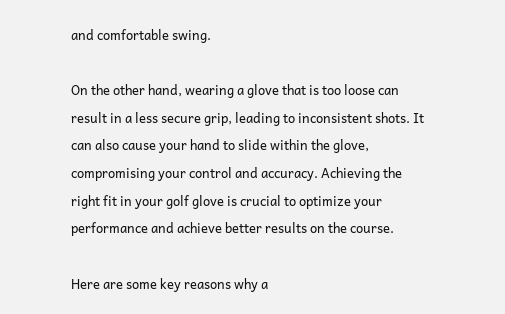and comfortable swing.

On the other hand, wearing a glove that is too loose can result in a less secure grip, leading to inconsistent shots. It can also cause your hand to slide within the glove, compromising your control and accuracy. Achieving the right fit in your golf glove is crucial to optimize your performance and achieve better results on the course.

Here are some key reasons why a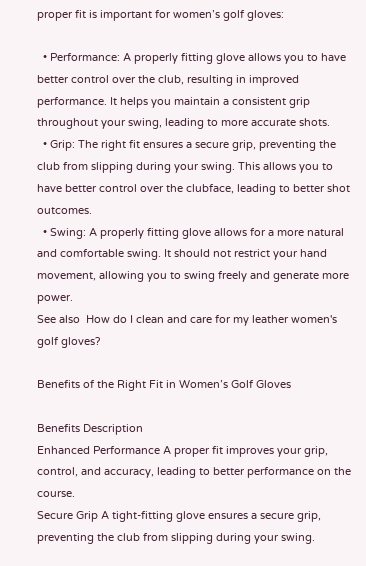proper fit is important for women’s golf gloves:

  • Performance: A properly fitting glove allows you to have better control over the club, resulting in improved performance. It helps you maintain a consistent grip throughout your swing, leading to more accurate shots.
  • Grip: The right fit ensures a secure grip, preventing the club from slipping during your swing. This allows you to have better control over the clubface, leading to better shot outcomes.
  • Swing: A properly fitting glove allows for a more natural and comfortable swing. It should not restrict your hand movement, allowing you to swing freely and generate more power.
See also  How do I clean and care for my leather women's golf gloves?

Benefits of the Right Fit in Women’s Golf Gloves

Benefits Description
Enhanced Performance A proper fit improves your grip, control, and accuracy, leading to better performance on the course.
Secure Grip A tight-fitting glove ensures a secure grip, preventing the club from slipping during your swing.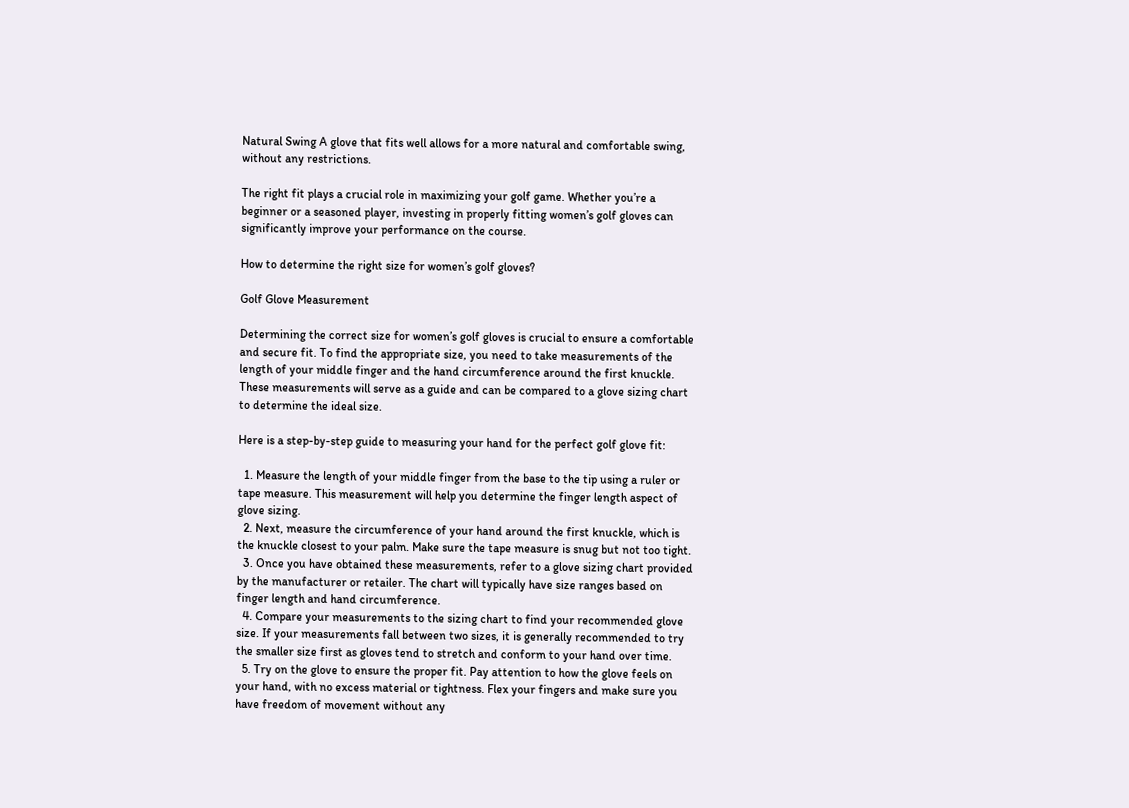Natural Swing A glove that fits well allows for a more natural and comfortable swing, without any restrictions.

The right fit plays a crucial role in maximizing your golf game. Whether you’re a beginner or a seasoned player, investing in properly fitting women’s golf gloves can significantly improve your performance on the course.

How to determine the right size for women’s golf gloves?

Golf Glove Measurement

Determining the correct size for women’s golf gloves is crucial to ensure a comfortable and secure fit. To find the appropriate size, you need to take measurements of the length of your middle finger and the hand circumference around the first knuckle. These measurements will serve as a guide and can be compared to a glove sizing chart to determine the ideal size.

Here is a step-by-step guide to measuring your hand for the perfect golf glove fit:

  1. Measure the length of your middle finger from the base to the tip using a ruler or tape measure. This measurement will help you determine the finger length aspect of glove sizing.
  2. Next, measure the circumference of your hand around the first knuckle, which is the knuckle closest to your palm. Make sure the tape measure is snug but not too tight.
  3. Once you have obtained these measurements, refer to a glove sizing chart provided by the manufacturer or retailer. The chart will typically have size ranges based on finger length and hand circumference.
  4. Compare your measurements to the sizing chart to find your recommended glove size. If your measurements fall between two sizes, it is generally recommended to try the smaller size first as gloves tend to stretch and conform to your hand over time.
  5. Try on the glove to ensure the proper fit. Pay attention to how the glove feels on your hand, with no excess material or tightness. Flex your fingers and make sure you have freedom of movement without any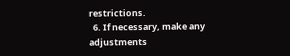restrictions.
  6. If necessary, make any adjustments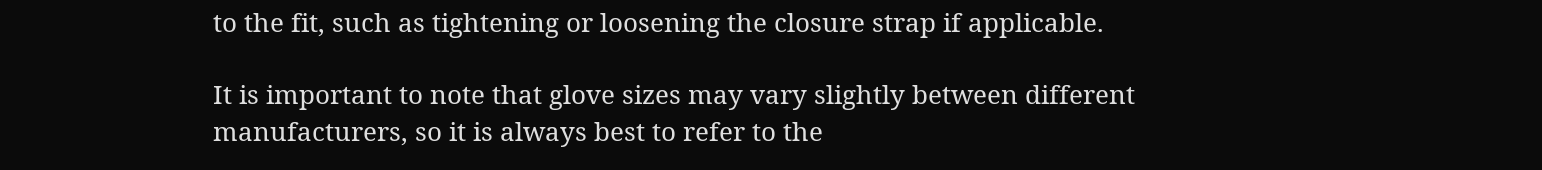to the fit, such as tightening or loosening the closure strap if applicable.

It is important to note that glove sizes may vary slightly between different manufacturers, so it is always best to refer to the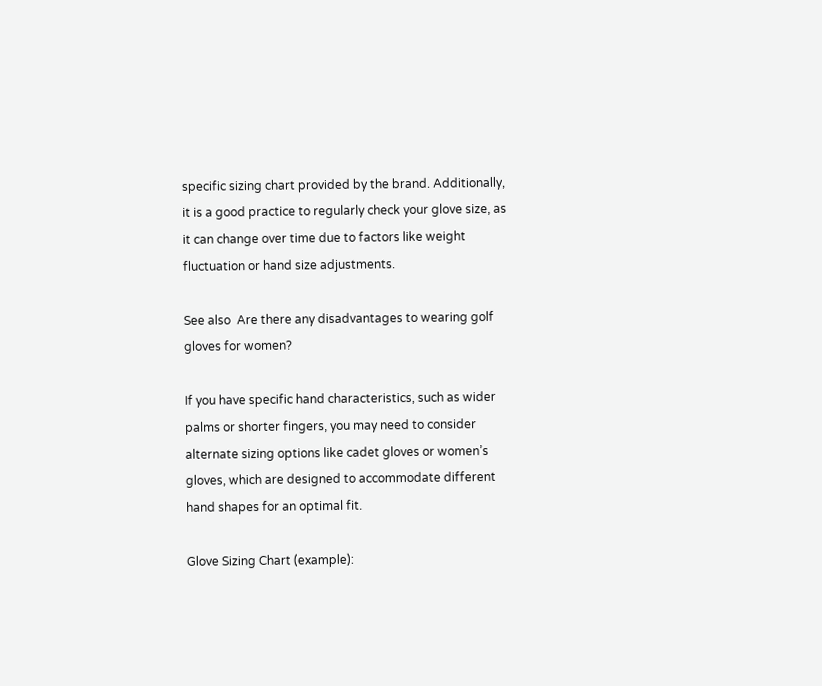specific sizing chart provided by the brand. Additionally, it is a good practice to regularly check your glove size, as it can change over time due to factors like weight fluctuation or hand size adjustments.

See also  Are there any disadvantages to wearing golf gloves for women?

If you have specific hand characteristics, such as wider palms or shorter fingers, you may need to consider alternate sizing options like cadet gloves or women’s gloves, which are designed to accommodate different hand shapes for an optimal fit.

Glove Sizing Chart (example):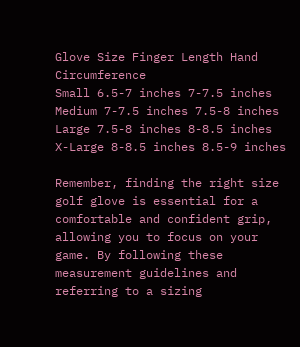Glove Size Finger Length Hand Circumference
Small 6.5-7 inches 7-7.5 inches
Medium 7-7.5 inches 7.5-8 inches
Large 7.5-8 inches 8-8.5 inches
X-Large 8-8.5 inches 8.5-9 inches

Remember, finding the right size golf glove is essential for a comfortable and confident grip, allowing you to focus on your game. By following these measurement guidelines and referring to a sizing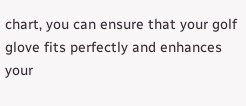chart, you can ensure that your golf glove fits perfectly and enhances your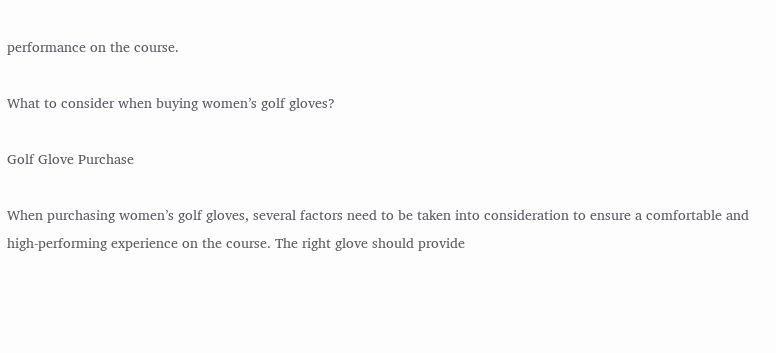performance on the course.

What to consider when buying women’s golf gloves?

Golf Glove Purchase

When purchasing women’s golf gloves, several factors need to be taken into consideration to ensure a comfortable and high-performing experience on the course. The right glove should provide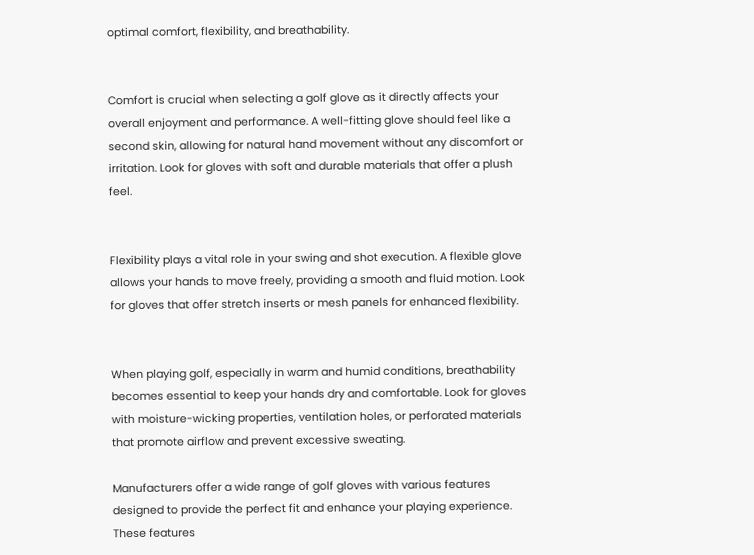optimal comfort, flexibility, and breathability.


Comfort is crucial when selecting a golf glove as it directly affects your overall enjoyment and performance. A well-fitting glove should feel like a second skin, allowing for natural hand movement without any discomfort or irritation. Look for gloves with soft and durable materials that offer a plush feel.


Flexibility plays a vital role in your swing and shot execution. A flexible glove allows your hands to move freely, providing a smooth and fluid motion. Look for gloves that offer stretch inserts or mesh panels for enhanced flexibility.


When playing golf, especially in warm and humid conditions, breathability becomes essential to keep your hands dry and comfortable. Look for gloves with moisture-wicking properties, ventilation holes, or perforated materials that promote airflow and prevent excessive sweating.

Manufacturers offer a wide range of golf gloves with various features designed to provide the perfect fit and enhance your playing experience. These features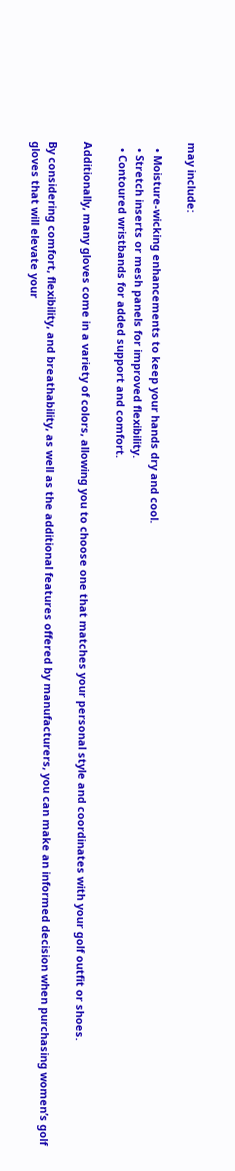may include:

  • Moisture-wicking enhancements to keep your hands dry and cool.
  • Stretch inserts or mesh panels for improved flexibility.
  • Contoured wristbands for added support and comfort.

Additionally, many gloves come in a variety of colors, allowing you to choose one that matches your personal style and coordinates with your golf outfit or shoes.

By considering comfort, flexibility, and breathability, as well as the additional features offered by manufacturers, you can make an informed decision when purchasing women’s golf gloves that will elevate your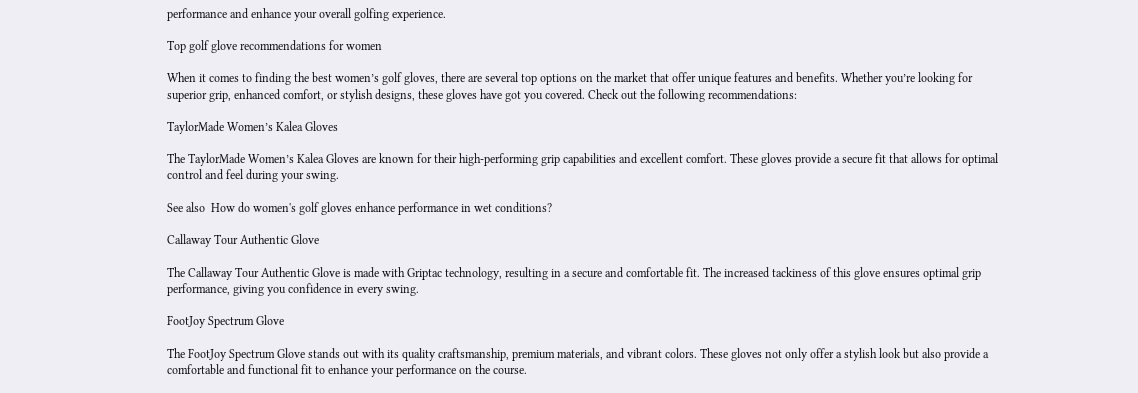performance and enhance your overall golfing experience.

Top golf glove recommendations for women

When it comes to finding the best women’s golf gloves, there are several top options on the market that offer unique features and benefits. Whether you’re looking for superior grip, enhanced comfort, or stylish designs, these gloves have got you covered. Check out the following recommendations:

TaylorMade Women’s Kalea Gloves

The TaylorMade Women’s Kalea Gloves are known for their high-performing grip capabilities and excellent comfort. These gloves provide a secure fit that allows for optimal control and feel during your swing.

See also  How do women's golf gloves enhance performance in wet conditions?

Callaway Tour Authentic Glove

The Callaway Tour Authentic Glove is made with Griptac technology, resulting in a secure and comfortable fit. The increased tackiness of this glove ensures optimal grip performance, giving you confidence in every swing.

FootJoy Spectrum Glove

The FootJoy Spectrum Glove stands out with its quality craftsmanship, premium materials, and vibrant colors. These gloves not only offer a stylish look but also provide a comfortable and functional fit to enhance your performance on the course.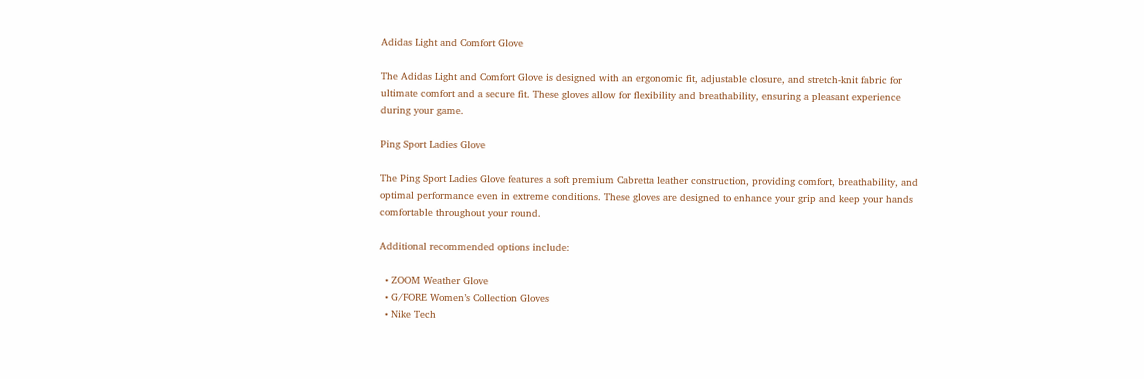Adidas Light and Comfort Glove

The Adidas Light and Comfort Glove is designed with an ergonomic fit, adjustable closure, and stretch-knit fabric for ultimate comfort and a secure fit. These gloves allow for flexibility and breathability, ensuring a pleasant experience during your game.

Ping Sport Ladies Glove

The Ping Sport Ladies Glove features a soft premium Cabretta leather construction, providing comfort, breathability, and optimal performance even in extreme conditions. These gloves are designed to enhance your grip and keep your hands comfortable throughout your round.

Additional recommended options include:

  • ZOOM Weather Glove
  • G/FORE Women’s Collection Gloves
  • Nike Tech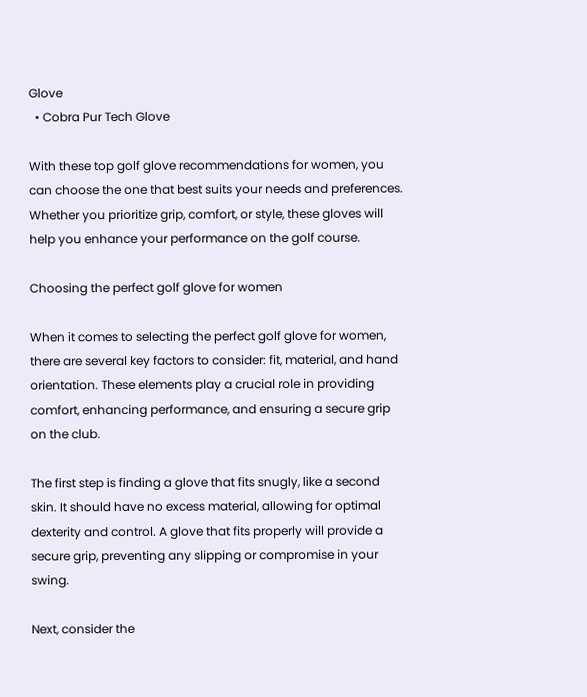Glove
  • Cobra Pur Tech Glove

With these top golf glove recommendations for women, you can choose the one that best suits your needs and preferences. Whether you prioritize grip, comfort, or style, these gloves will help you enhance your performance on the golf course.

Choosing the perfect golf glove for women

When it comes to selecting the perfect golf glove for women, there are several key factors to consider: fit, material, and hand orientation. These elements play a crucial role in providing comfort, enhancing performance, and ensuring a secure grip on the club.

The first step is finding a glove that fits snugly, like a second skin. It should have no excess material, allowing for optimal dexterity and control. A glove that fits properly will provide a secure grip, preventing any slipping or compromise in your swing.

Next, consider the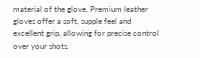material of the glove. Premium leather gloves offer a soft, supple feel and excellent grip, allowing for precise control over your shots.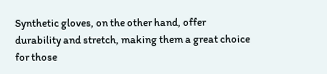Synthetic gloves, on the other hand, offer durability and stretch, making them a great choice for those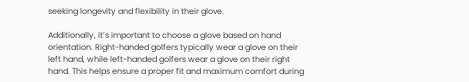seeking longevity and flexibility in their glove.

Additionally, it’s important to choose a glove based on hand orientation. Right-handed golfers typically wear a glove on their left hand, while left-handed golfers wear a glove on their right hand. This helps ensure a proper fit and maximum comfort during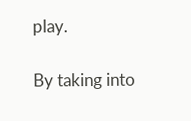play.

By taking into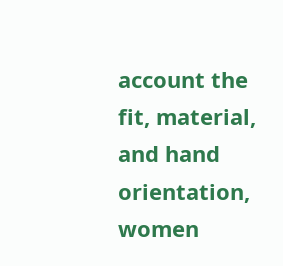account the fit, material, and hand orientation, women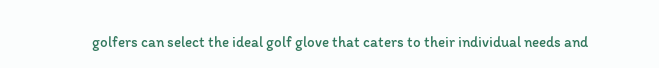golfers can select the ideal golf glove that caters to their individual needs and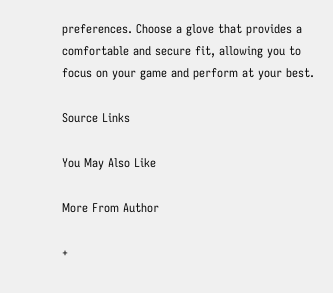preferences. Choose a glove that provides a comfortable and secure fit, allowing you to focus on your game and perform at your best.

Source Links

You May Also Like

More From Author

+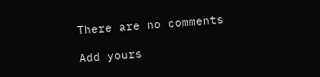There are no comments

Add yours